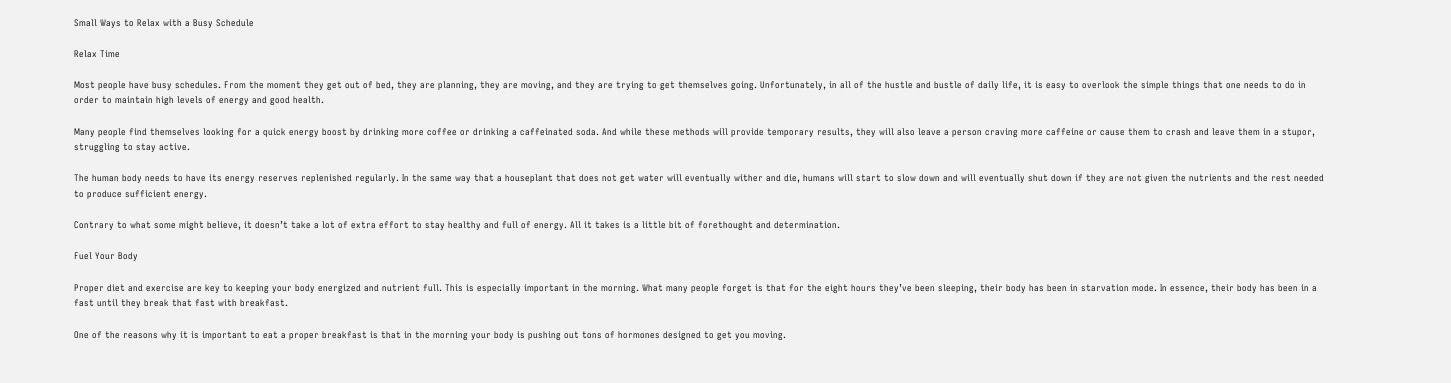Small Ways to Relax with a Busy Schedule

Relax Time

Most people have busy schedules. From the moment they get out of bed, they are planning, they are moving, and they are trying to get themselves going. Unfortunately, in all of the hustle and bustle of daily life, it is easy to overlook the simple things that one needs to do in order to maintain high levels of energy and good health.

Many people find themselves looking for a quick energy boost by drinking more coffee or drinking a caffeinated soda. And while these methods will provide temporary results, they will also leave a person craving more caffeine or cause them to crash and leave them in a stupor, struggling to stay active.

The human body needs to have its energy reserves replenished regularly. In the same way that a houseplant that does not get water will eventually wither and die, humans will start to slow down and will eventually shut down if they are not given the nutrients and the rest needed to produce sufficient energy.

Contrary to what some might believe, it doesn’t take a lot of extra effort to stay healthy and full of energy. All it takes is a little bit of forethought and determination.

Fuel Your Body

Proper diet and exercise are key to keeping your body energized and nutrient full. This is especially important in the morning. What many people forget is that for the eight hours they’ve been sleeping, their body has been in starvation mode. In essence, their body has been in a fast until they break that fast with breakfast.

One of the reasons why it is important to eat a proper breakfast is that in the morning your body is pushing out tons of hormones designed to get you moving.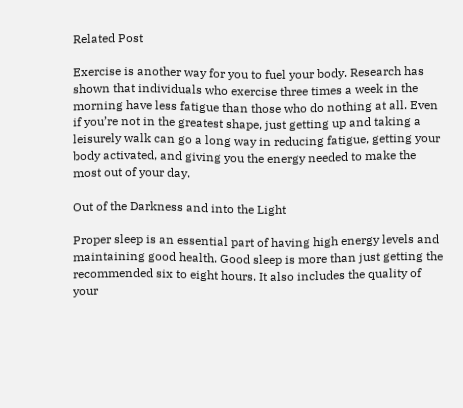Related Post

Exercise is another way for you to fuel your body. Research has shown that individuals who exercise three times a week in the morning have less fatigue than those who do nothing at all. Even if you’re not in the greatest shape, just getting up and taking a leisurely walk can go a long way in reducing fatigue, getting your body activated, and giving you the energy needed to make the most out of your day.

Out of the Darkness and into the Light

Proper sleep is an essential part of having high energy levels and maintaining good health. Good sleep is more than just getting the recommended six to eight hours. It also includes the quality of your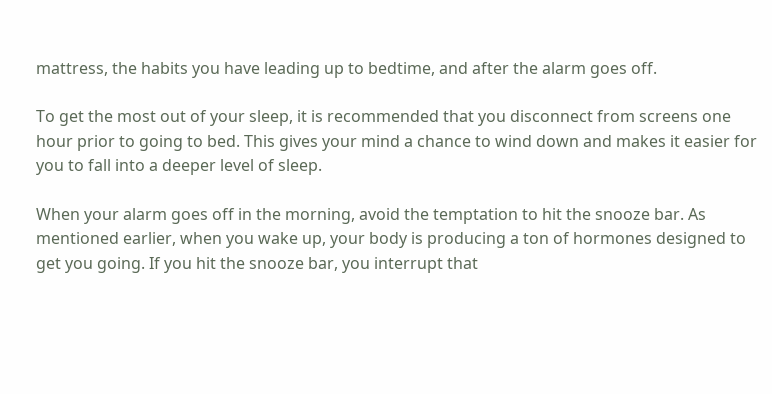mattress, the habits you have leading up to bedtime, and after the alarm goes off.

To get the most out of your sleep, it is recommended that you disconnect from screens one hour prior to going to bed. This gives your mind a chance to wind down and makes it easier for you to fall into a deeper level of sleep.

When your alarm goes off in the morning, avoid the temptation to hit the snooze bar. As mentioned earlier, when you wake up, your body is producing a ton of hormones designed to get you going. If you hit the snooze bar, you interrupt that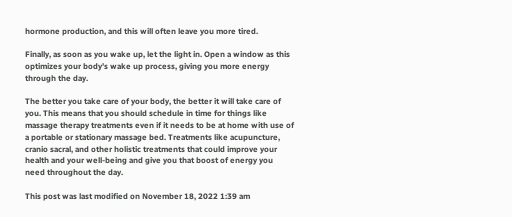hormone production, and this will often leave you more tired.

Finally, as soon as you wake up, let the light in. Open a window as this optimizes your body’s wake up process, giving you more energy through the day.

The better you take care of your body, the better it will take care of you. This means that you should schedule in time for things like massage therapy treatments even if it needs to be at home with use of a portable or stationary massage bed. Treatments like acupuncture, cranio sacral, and other holistic treatments that could improve your health and your well-being and give you that boost of energy you need throughout the day.

This post was last modified on November 18, 2022 1:39 am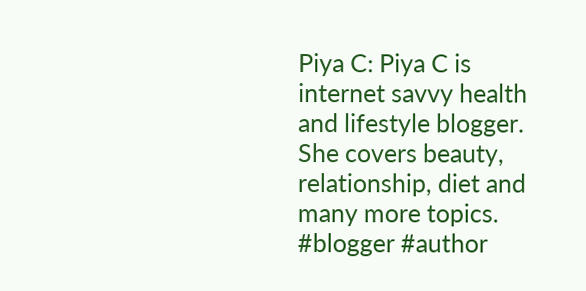Piya C: Piya C is internet savvy health and lifestyle blogger. She covers beauty, relationship, diet and many more topics. #blogger #author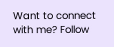Want to connect with me? Follow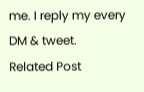me. I reply my every DM & tweet.
Related Post